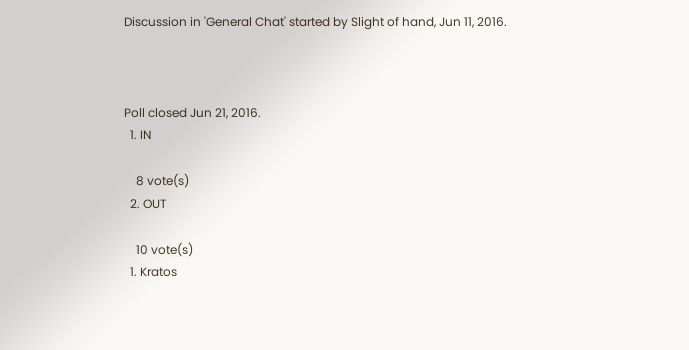Discussion in 'General Chat' started by Slight of hand, Jun 11, 2016.



Poll closed Jun 21, 2016.
  1. IN

    8 vote(s)
  2. OUT

    10 vote(s)
  1. Kratos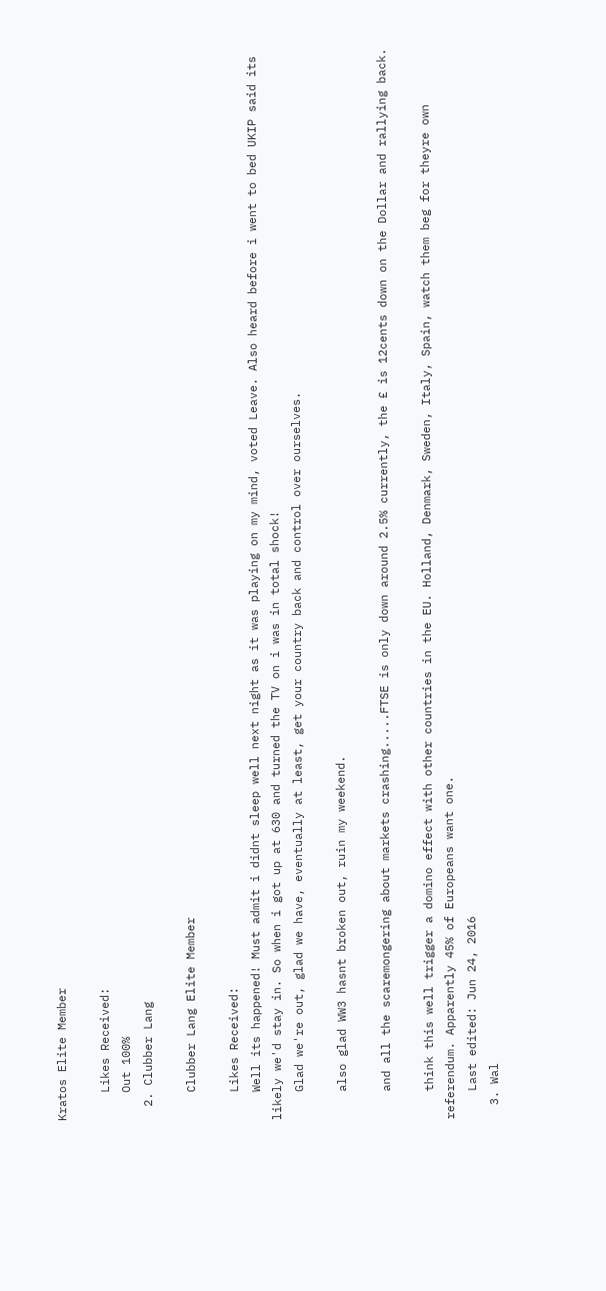Kratos Elite Member

    Likes Received:
    Out 100%
  2. Clubber Lang

    Clubber Lang Elite Member

    Likes Received:
    Well its happened! Must admit i didnt sleep well next night as it was playing on my mind, voted Leave. Also heard before i went to bed UKIP said its likely we'd stay in. So when i got up at 630 and turned the TV on i was in total shock!
    Glad we're out, glad we have, eventually at least, get your country back and control over ourselves.

    also glad WW3 hasnt broken out, ruin my weekend.

    and all the scaremongering about markets crashing.....FTSE is only down around 2.5% currently, the £ is 12cents down on the Dollar and rallying back.

    think this well trigger a domino effect with other countries in the EU. Holland, Denmark, Sweden, Italy, Spain, watch them beg for theyre own referendum. Apparently 45% of Europeans want one.
    Last edited: Jun 24, 2016
  3. Wal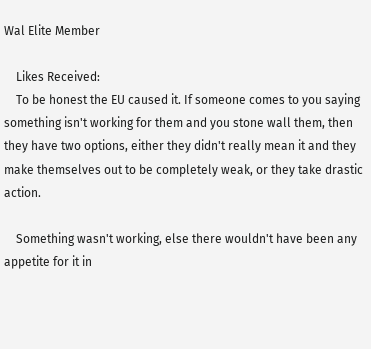Wal Elite Member

    Likes Received:
    To be honest the EU caused it. If someone comes to you saying something isn't working for them and you stone wall them, then they have two options, either they didn't really mean it and they make themselves out to be completely weak, or they take drastic action.

    Something wasn't working, else there wouldn't have been any appetite for it in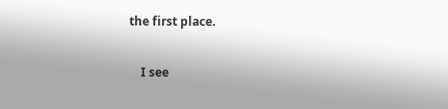the first place.

    I see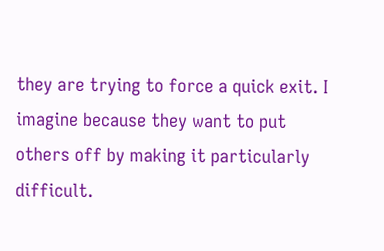they are trying to force a quick exit. I imagine because they want to put others off by making it particularly difficult.